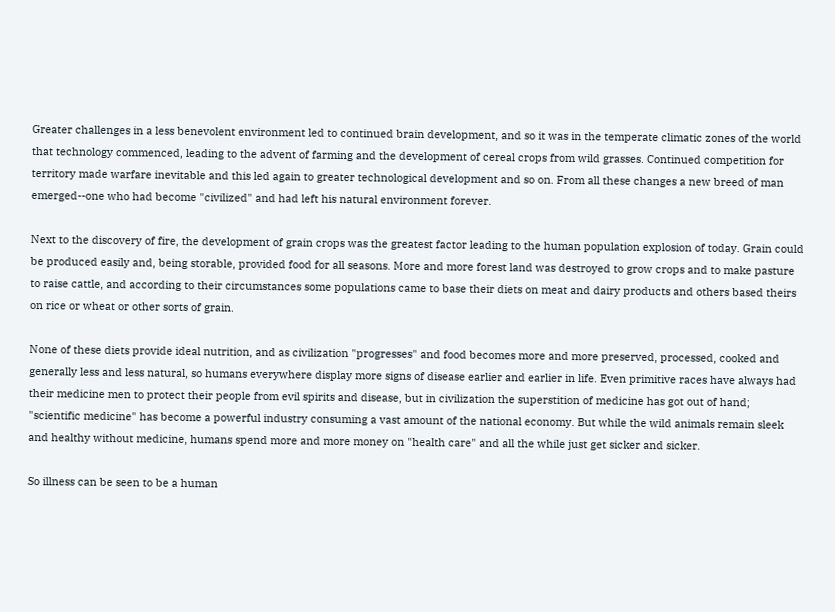Greater challenges in a less benevolent environment led to continued brain development, and so it was in the temperate climatic zones of the world that technology commenced, leading to the advent of farming and the development of cereal crops from wild grasses. Continued competition for territory made warfare inevitable and this led again to greater technological development and so on. From all these changes a new breed of man emerged--one who had become "civilized" and had left his natural environment forever.

Next to the discovery of fire, the development of grain crops was the greatest factor leading to the human population explosion of today. Grain could be produced easily and, being storable, provided food for all seasons. More and more forest land was destroyed to grow crops and to make pasture to raise cattle, and according to their circumstances some populations came to base their diets on meat and dairy products and others based theirs on rice or wheat or other sorts of grain.

None of these diets provide ideal nutrition, and as civilization "progresses" and food becomes more and more preserved, processed, cooked and generally less and less natural, so humans everywhere display more signs of disease earlier and earlier in life. Even primitive races have always had their medicine men to protect their people from evil spirits and disease, but in civilization the superstition of medicine has got out of hand; "scientific medicine" has become a powerful industry consuming a vast amount of the national economy. But while the wild animals remain sleek and healthy without medicine, humans spend more and more money on "health care" and all the while just get sicker and sicker.

So illness can be seen to be a human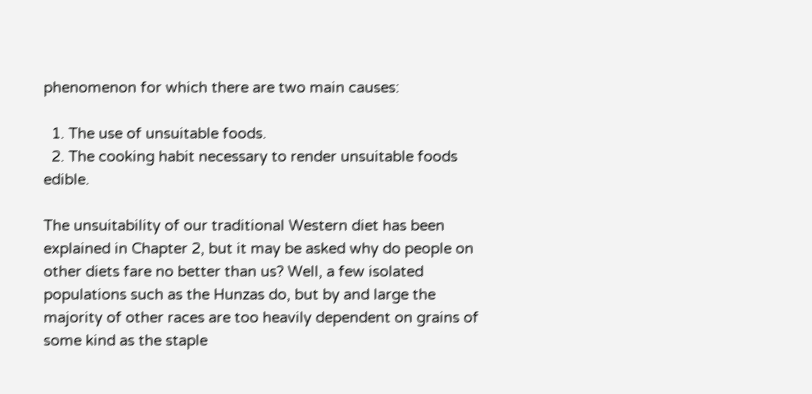phenomenon for which there are two main causes:

  1. The use of unsuitable foods.
  2. The cooking habit necessary to render unsuitable foods edible.

The unsuitability of our traditional Western diet has been explained in Chapter 2, but it may be asked why do people on other diets fare no better than us? Well, a few isolated populations such as the Hunzas do, but by and large the majority of other races are too heavily dependent on grains of some kind as the staple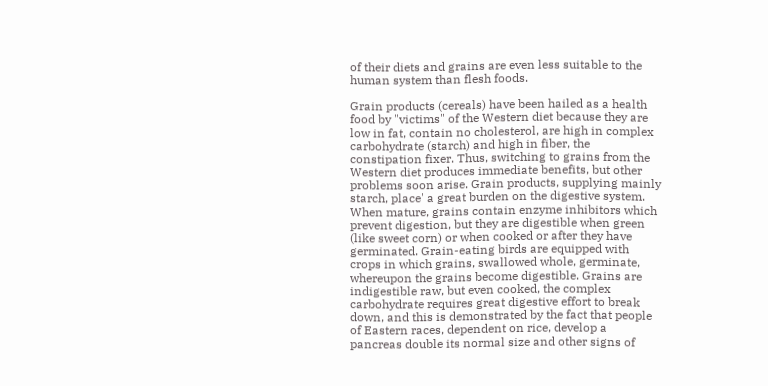of their diets and grains are even less suitable to the human system than flesh foods.

Grain products (cereals) have been hailed as a health food by "victims" of the Western diet because they are low in fat, contain no cholesterol, are high in complex carbohydrate (starch) and high in fiber, the constipation fixer. Thus, switching to grains from the Western diet produces immediate benefits, but other problems soon arise. Grain products, supplying mainly starch, place' a great burden on the digestive system. When mature, grains contain enzyme inhibitors which prevent digestion, but they are digestible when green (like sweet corn) or when cooked or after they have germinated. Grain-eating birds are equipped with crops in which grains, swallowed whole, germinate, whereupon the grains become digestible. Grains are indigestible raw, but even cooked, the complex carbohydrate requires great digestive effort to break down, and this is demonstrated by the fact that people of Eastern races, dependent on rice, develop a pancreas double its normal size and other signs of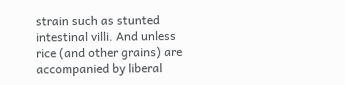strain such as stunted intestinal villi. And unless rice (and other grains) are accompanied by liberal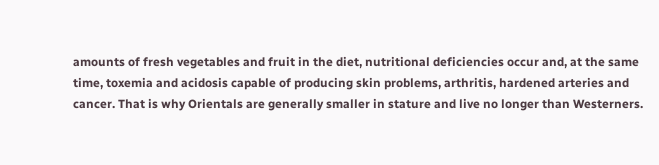amounts of fresh vegetables and fruit in the diet, nutritional deficiencies occur and, at the same time, toxemia and acidosis capable of producing skin problems, arthritis, hardened arteries and cancer. That is why Orientals are generally smaller in stature and live no longer than Westerners.